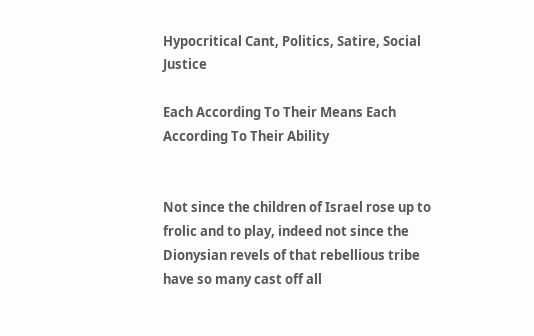Hypocritical Cant, Politics, Satire, Social Justice

Each According To Their Means Each According To Their Ability


Not since the children of Israel rose up to frolic and to play, indeed not since the Dionysian revels of that rebellious tribe have so many cast off all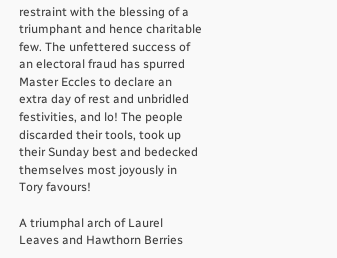restraint with the blessing of a triumphant and hence charitable few. The unfettered success of an electoral fraud has spurred Master Eccles to declare an extra day of rest and unbridled festivities, and lo! The people discarded their tools, took up their Sunday best and bedecked themselves most joyously in Tory favours!

A triumphal arch of Laurel Leaves and Hawthorn Berries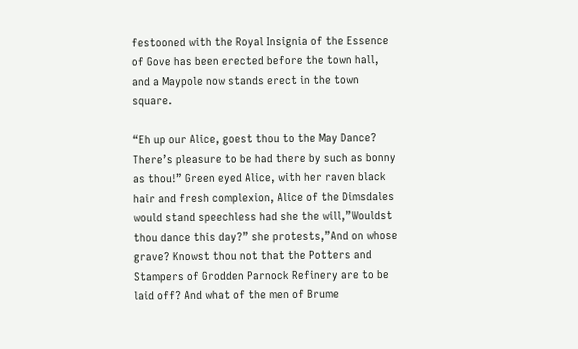festooned with the Royal Insignia of the Essence of Gove has been erected before the town hall, and a Maypole now stands erect in the town square.

“Eh up our Alice, goest thou to the May Dance? There’s pleasure to be had there by such as bonny as thou!” Green eyed Alice, with her raven black hair and fresh complexion, Alice of the Dimsdales would stand speechless had she the will,”Wouldst thou dance this day?” she protests,”And on whose grave? Knowst thou not that the Potters and Stampers of Grodden Parnock Refinery are to be laid off? And what of the men of Brume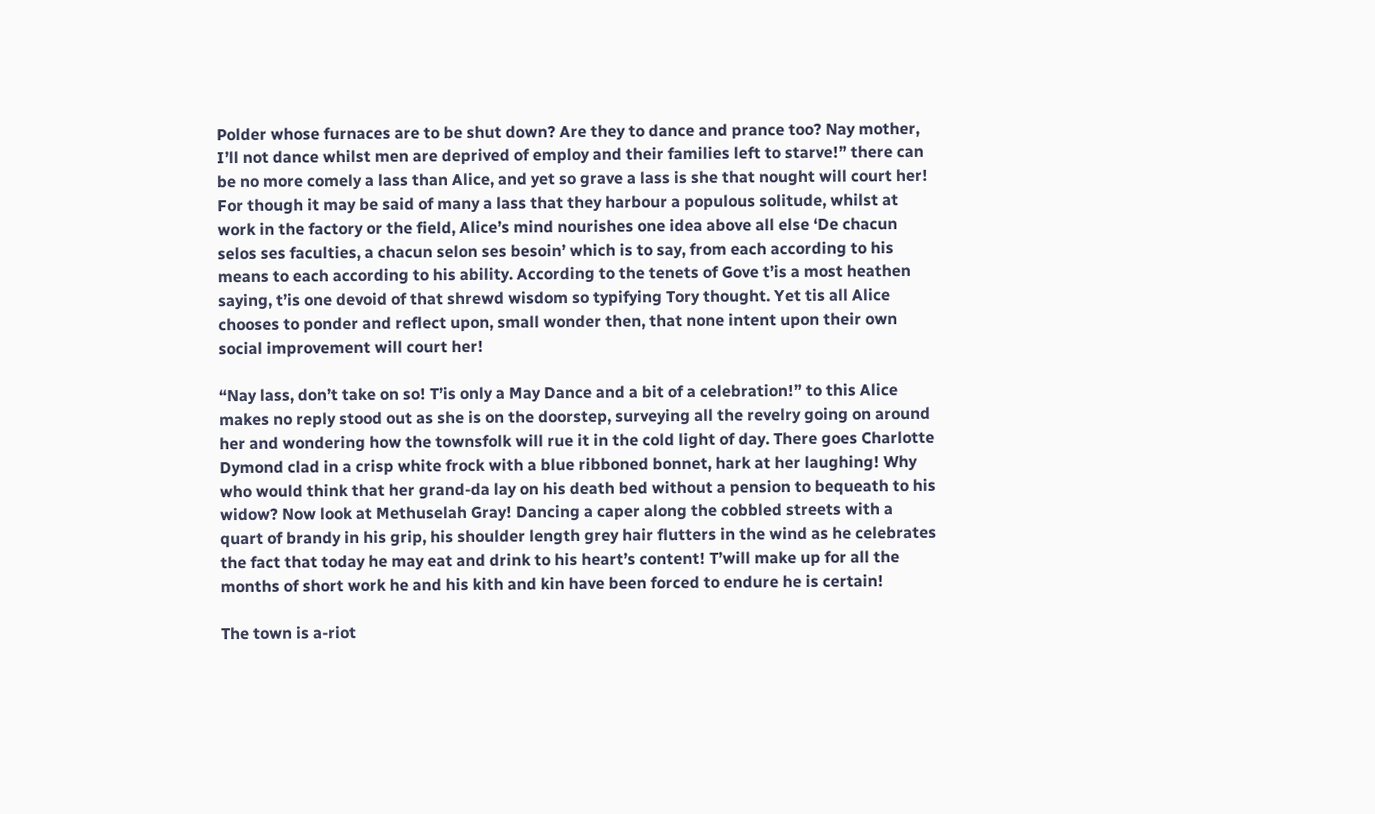Polder whose furnaces are to be shut down? Are they to dance and prance too? Nay mother, I’ll not dance whilst men are deprived of employ and their families left to starve!” there can be no more comely a lass than Alice, and yet so grave a lass is she that nought will court her! For though it may be said of many a lass that they harbour a populous solitude, whilst at work in the factory or the field, Alice’s mind nourishes one idea above all else ‘De chacun selos ses faculties, a chacun selon ses besoin’ which is to say, from each according to his means to each according to his ability. According to the tenets of Gove t’is a most heathen saying, t’is one devoid of that shrewd wisdom so typifying Tory thought. Yet tis all Alice chooses to ponder and reflect upon, small wonder then, that none intent upon their own social improvement will court her!

“Nay lass, don’t take on so! T’is only a May Dance and a bit of a celebration!” to this Alice makes no reply stood out as she is on the doorstep, surveying all the revelry going on around her and wondering how the townsfolk will rue it in the cold light of day. There goes Charlotte Dymond clad in a crisp white frock with a blue ribboned bonnet, hark at her laughing! Why who would think that her grand-da lay on his death bed without a pension to bequeath to his widow? Now look at Methuselah Gray! Dancing a caper along the cobbled streets with a quart of brandy in his grip, his shoulder length grey hair flutters in the wind as he celebrates the fact that today he may eat and drink to his heart’s content! T’will make up for all the months of short work he and his kith and kin have been forced to endure he is certain!

The town is a-riot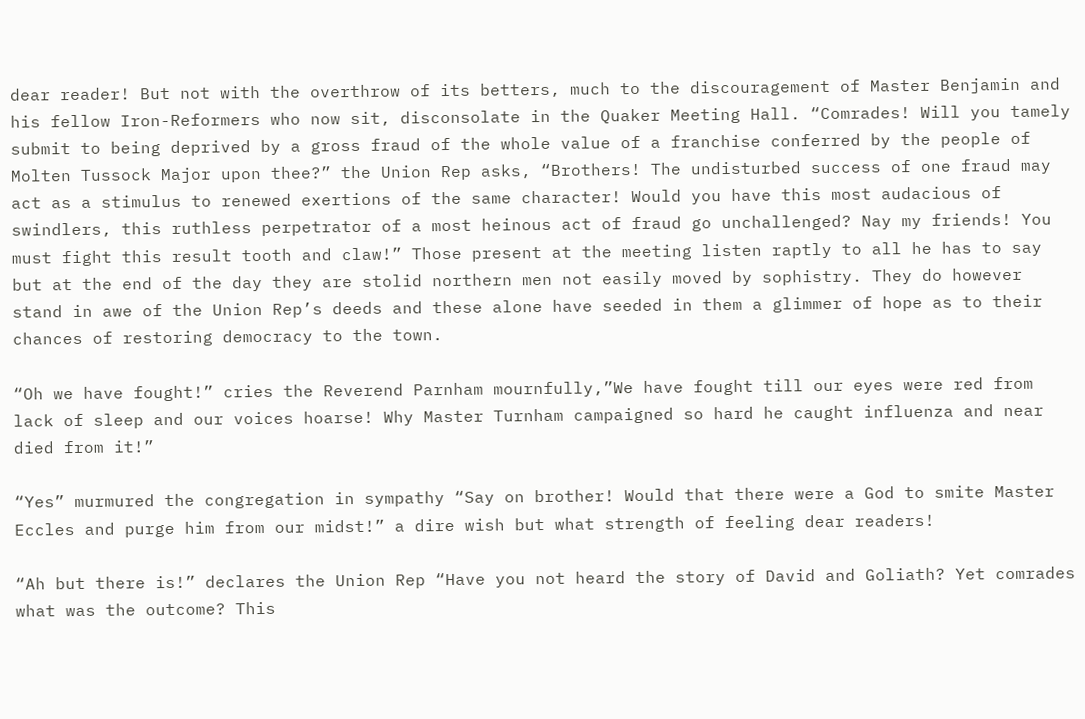dear reader! But not with the overthrow of its betters, much to the discouragement of Master Benjamin and his fellow Iron-Reformers who now sit, disconsolate in the Quaker Meeting Hall. “Comrades! Will you tamely submit to being deprived by a gross fraud of the whole value of a franchise conferred by the people of Molten Tussock Major upon thee?” the Union Rep asks, “Brothers! The undisturbed success of one fraud may act as a stimulus to renewed exertions of the same character! Would you have this most audacious of swindlers, this ruthless perpetrator of a most heinous act of fraud go unchallenged? Nay my friends! You must fight this result tooth and claw!” Those present at the meeting listen raptly to all he has to say but at the end of the day they are stolid northern men not easily moved by sophistry. They do however stand in awe of the Union Rep’s deeds and these alone have seeded in them a glimmer of hope as to their chances of restoring democracy to the town.

“Oh we have fought!” cries the Reverend Parnham mournfully,”We have fought till our eyes were red from lack of sleep and our voices hoarse! Why Master Turnham campaigned so hard he caught influenza and near died from it!”

“Yes” murmured the congregation in sympathy “Say on brother! Would that there were a God to smite Master Eccles and purge him from our midst!” a dire wish but what strength of feeling dear readers!

“Ah but there is!” declares the Union Rep “Have you not heard the story of David and Goliath? Yet comrades what was the outcome? This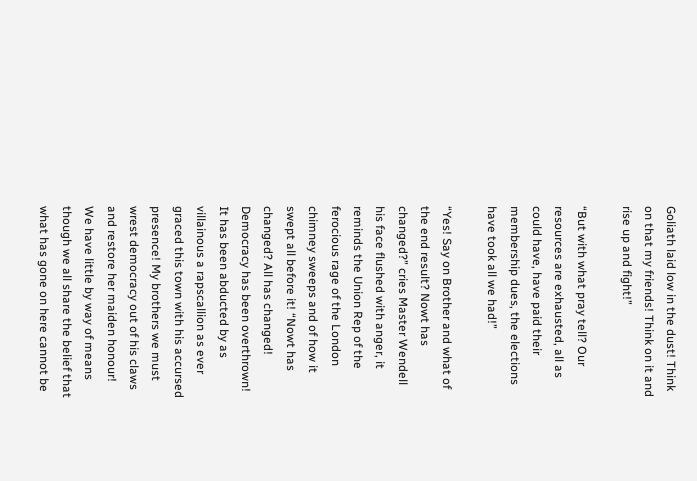Goliath laid low in the dust! Think on that my friends! Think on it and rise up and fight!”

“But with what pray tell? Our resources are exhausted, all as could have, have paid their membership dues, the elections have took all we had!”

“Yes! Say on Brother and what of the end result? Nowt has changed?” cries Master Wendell his face flushed with anger, it reminds the Union Rep of the ferocious rage of the London chimney sweeps and of how it swept all before it! “Nowt has changed? All has changed! Democracy has been overthrown! It has been abducted by as villainous a rapscallion as ever graced this town with his accursed presence! My brothers we must wrest democracy out of his claws and restore her maiden honour! We have little by way of means though we all share the belief that what has gone on here cannot be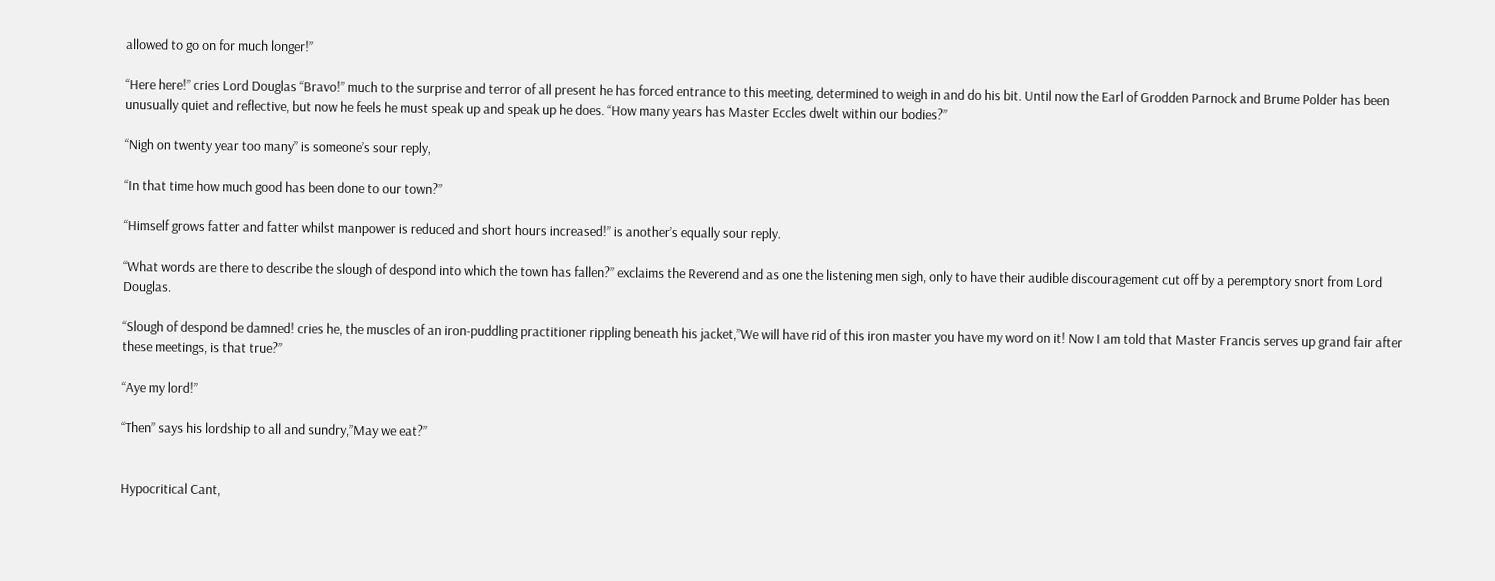allowed to go on for much longer!”

“Here here!” cries Lord Douglas “Bravo!” much to the surprise and terror of all present he has forced entrance to this meeting, determined to weigh in and do his bit. Until now the Earl of Grodden Parnock and Brume Polder has been unusually quiet and reflective, but now he feels he must speak up and speak up he does. “How many years has Master Eccles dwelt within our bodies?”

“Nigh on twenty year too many” is someone’s sour reply,

“In that time how much good has been done to our town?”

“Himself grows fatter and fatter whilst manpower is reduced and short hours increased!” is another’s equally sour reply.

“What words are there to describe the slough of despond into which the town has fallen?” exclaims the Reverend and as one the listening men sigh, only to have their audible discouragement cut off by a peremptory snort from Lord Douglas.

“Slough of despond be damned! cries he, the muscles of an iron-puddling practitioner rippling beneath his jacket,”We will have rid of this iron master you have my word on it! Now I am told that Master Francis serves up grand fair after these meetings, is that true?”

“Aye my lord!”

“Then” says his lordship to all and sundry,”May we eat?”


Hypocritical Cant,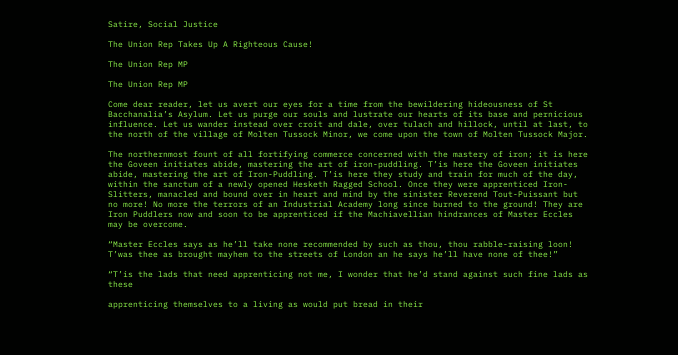Satire, Social Justice

The Union Rep Takes Up A Righteous Cause!

The Union Rep MP

The Union Rep MP

Come dear reader, let us avert our eyes for a time from the bewildering hideousness of St Bacchanalia’s Asylum. Let us purge our souls and lustrate our hearts of its base and pernicious influence. Let us wander instead over croit and dale, over tulach and hillock, until at last, to the north of the village of Molten Tussock Minor, we come upon the town of Molten Tussock Major.

The northernmost fount of all fortifying commerce concerned with the mastery of iron; it is here the Goveen initiates abide, mastering the art of iron-puddling. T’is here the Goveen initiates abide, mastering the art of Iron-Puddling. T’is here they study and train for much of the day, within the sanctum of a newly opened Hesketh Ragged School. Once they were apprenticed Iron-Slitters, manacled and bound over in heart and mind by the sinister Reverend Tout-Puissant but no more! No more the terrors of an Industrial Academy long since burned to the ground! They are Iron Puddlers now and soon to be apprenticed if the Machiavellian hindrances of Master Eccles may be overcome.

“Master Eccles says as he’ll take none recommended by such as thou, thou rabble-raising loon! T’was thee as brought mayhem to the streets of London an he says he’ll have none of thee!”

“T’is the lads that need apprenticing not me, I wonder that he’d stand against such fine lads as these

apprenticing themselves to a living as would put bread in their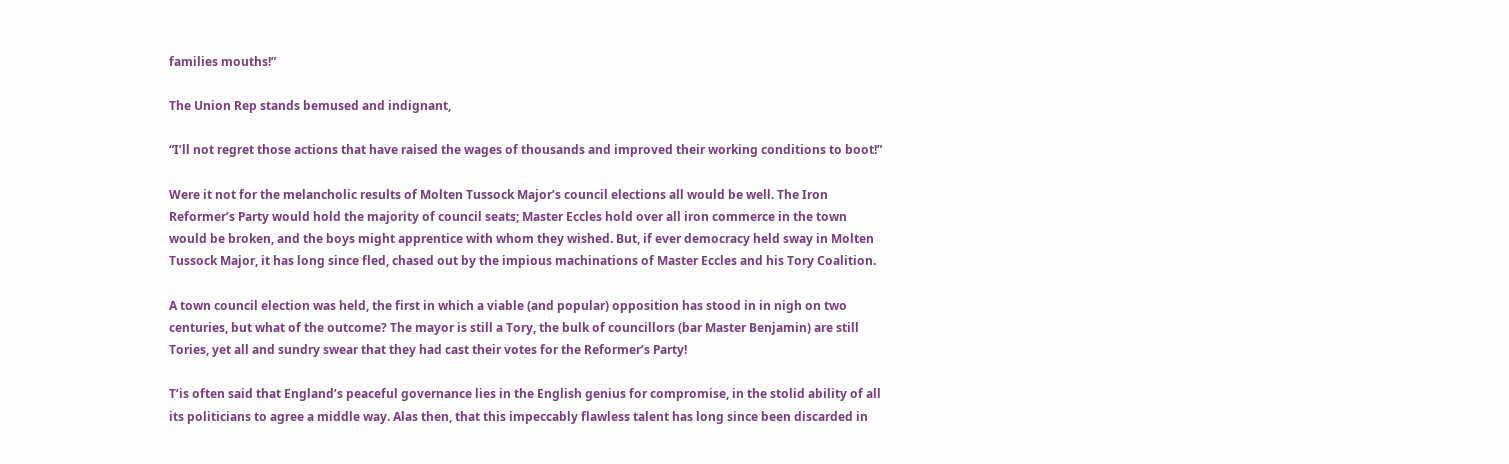families mouths!”

The Union Rep stands bemused and indignant,

“I’ll not regret those actions that have raised the wages of thousands and improved their working conditions to boot!”

Were it not for the melancholic results of Molten Tussock Major’s council elections all would be well. The Iron Reformer’s Party would hold the majority of council seats; Master Eccles hold over all iron commerce in the town would be broken, and the boys might apprentice with whom they wished. But, if ever democracy held sway in Molten Tussock Major, it has long since fled, chased out by the impious machinations of Master Eccles and his Tory Coalition.

A town council election was held, the first in which a viable (and popular) opposition has stood in in nigh on two centuries, but what of the outcome? The mayor is still a Tory, the bulk of councillors (bar Master Benjamin) are still Tories, yet all and sundry swear that they had cast their votes for the Reformer’s Party!

T’is often said that England’s peaceful governance lies in the English genius for compromise, in the stolid ability of all its politicians to agree a middle way. Alas then, that this impeccably flawless talent has long since been discarded in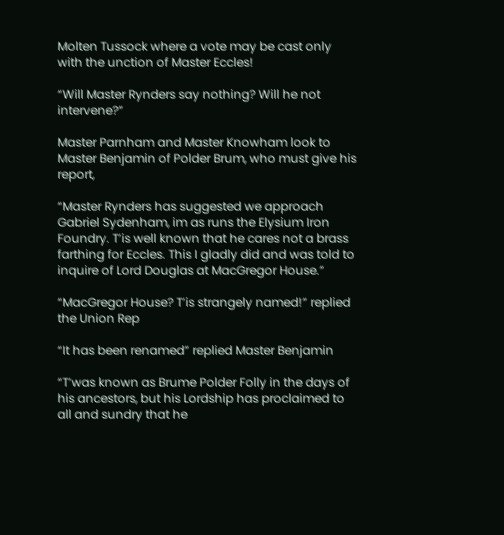Molten Tussock where a vote may be cast only with the unction of Master Eccles!

“Will Master Rynders say nothing? Will he not intervene?”

Master Parnham and Master Knowham look to Master Benjamin of Polder Brum, who must give his report,

“Master Rynders has suggested we approach Gabriel Sydenham, im as runs the Elysium Iron Foundry. T’is well known that he cares not a brass farthing for Eccles. This I gladly did and was told to inquire of Lord Douglas at MacGregor House.”

“MacGregor House? T’is strangely named!” replied the Union Rep

“It has been renamed” replied Master Benjamin

“T’was known as Brume Polder Folly in the days of his ancestors, but his Lordship has proclaimed to all and sundry that he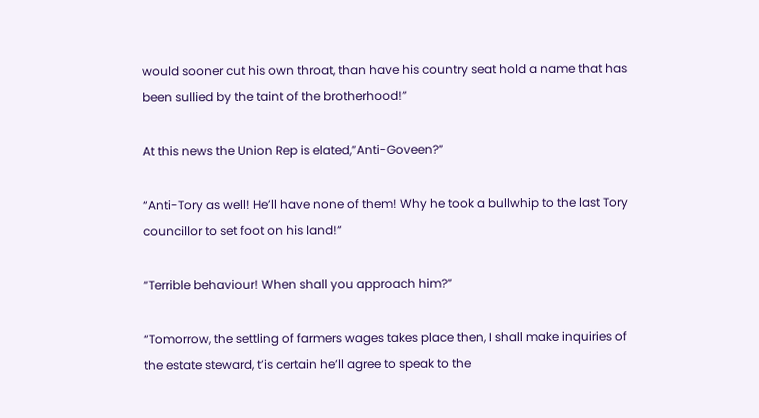would sooner cut his own throat, than have his country seat hold a name that has been sullied by the taint of the brotherhood!”

At this news the Union Rep is elated,”Anti-Goveen?”

“Anti-Tory as well! He’ll have none of them! Why he took a bullwhip to the last Tory councillor to set foot on his land!”

“Terrible behaviour! When shall you approach him?”

“Tomorrow, the settling of farmers wages takes place then, I shall make inquiries of the estate steward, t’is certain he’ll agree to speak to the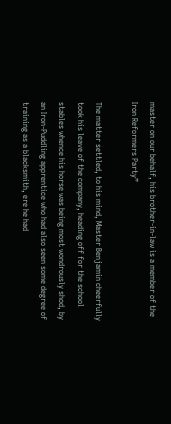master on our behalf, his brother-in-law is a member of the Iron Reformers Party”

The matter settled, to his mind, Master Benjamin cheerfully took his leave of the company, heading off for the school stables whence his horse was being most wondrously shod, by an Iron-Puddling apprentice who had also seen some degree of training as a blacksmith, ere he had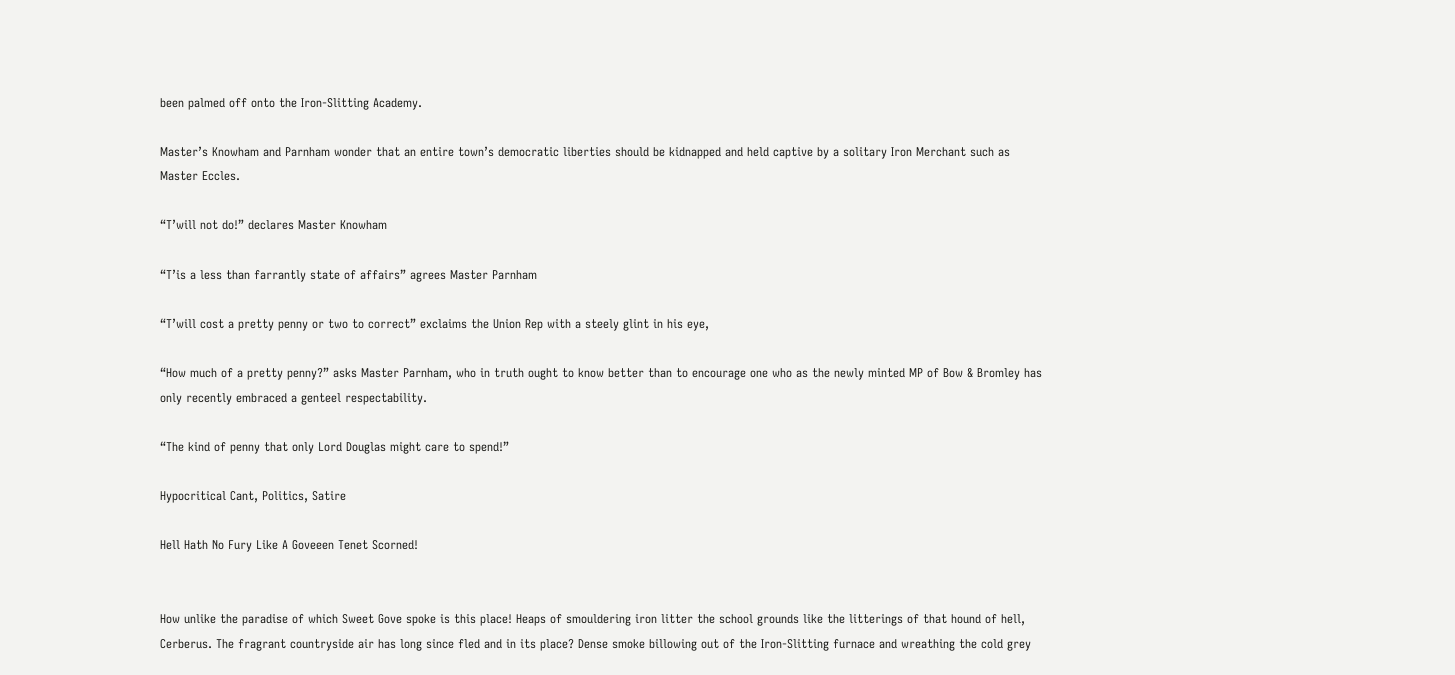been palmed off onto the Iron-Slitting Academy.

Master’s Knowham and Parnham wonder that an entire town’s democratic liberties should be kidnapped and held captive by a solitary Iron Merchant such as Master Eccles.

“T’will not do!” declares Master Knowham

“T’is a less than farrantly state of affairs” agrees Master Parnham

“T’will cost a pretty penny or two to correct” exclaims the Union Rep with a steely glint in his eye,

“How much of a pretty penny?” asks Master Parnham, who in truth ought to know better than to encourage one who as the newly minted MP of Bow & Bromley has only recently embraced a genteel respectability.

“The kind of penny that only Lord Douglas might care to spend!”

Hypocritical Cant, Politics, Satire

Hell Hath No Fury Like A Goveeen Tenet Scorned!


How unlike the paradise of which Sweet Gove spoke is this place! Heaps of smouldering iron litter the school grounds like the litterings of that hound of hell, Cerberus. The fragrant countryside air has long since fled and in its place? Dense smoke billowing out of the Iron-Slitting furnace and wreathing the cold grey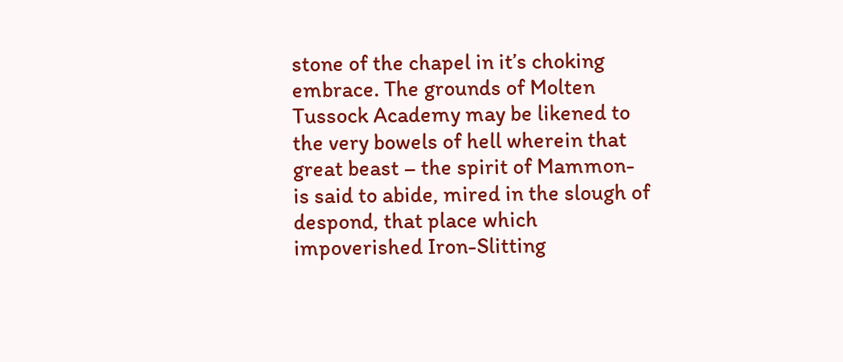stone of the chapel in it’s choking embrace. The grounds of Molten Tussock Academy may be likened to the very bowels of hell wherein that great beast – the spirit of Mammon- is said to abide, mired in the slough of despond, that place which impoverished Iron-Slitting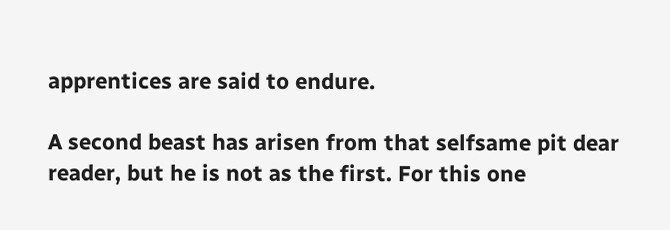apprentices are said to endure.

A second beast has arisen from that selfsame pit dear reader, but he is not as the first. For this one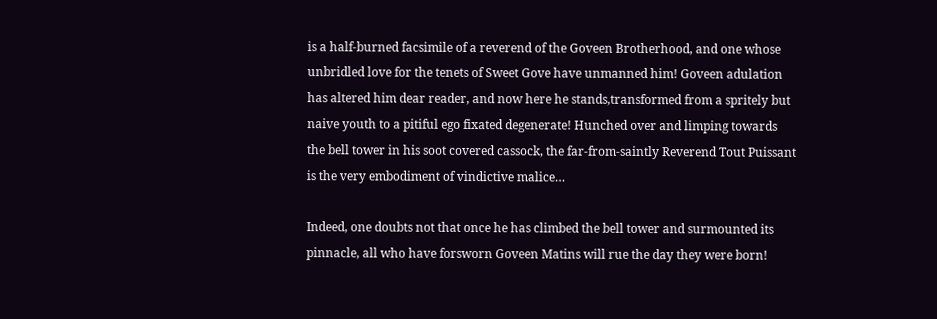is a half-burned facsimile of a reverend of the Goveen Brotherhood, and one whose unbridled love for the tenets of Sweet Gove have unmanned him! Goveen adulation has altered him dear reader, and now here he stands,transformed from a spritely but naive youth to a pitiful ego fixated degenerate! Hunched over and limping towards the bell tower in his soot covered cassock, the far-from-saintly Reverend Tout Puissant is the very embodiment of vindictive malice…

Indeed, one doubts not that once he has climbed the bell tower and surmounted its pinnacle, all who have forsworn Goveen Matins will rue the day they were born!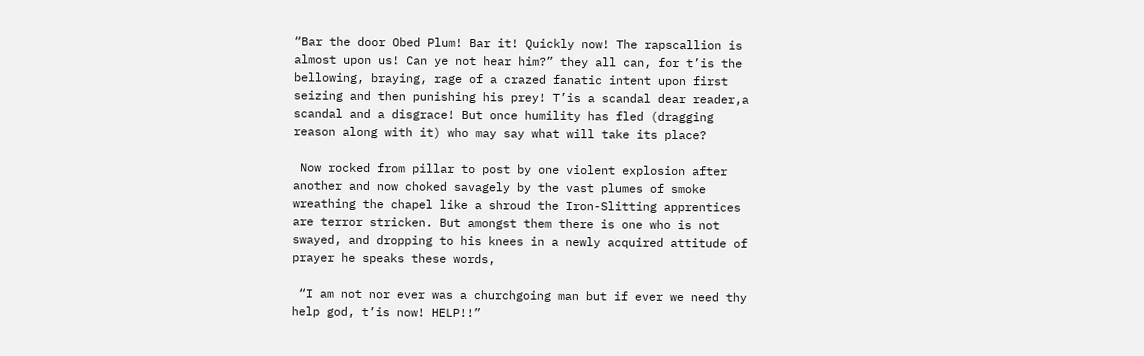“Bar the door Obed Plum! Bar it! Quickly now! The rapscallion is almost upon us! Can ye not hear him?” they all can, for t’is the bellowing, braying, rage of a crazed fanatic intent upon first seizing and then punishing his prey! T’is a scandal dear reader,a scandal and a disgrace! But once humility has fled (dragging reason along with it) who may say what will take its place?

 Now rocked from pillar to post by one violent explosion after another and now choked savagely by the vast plumes of smoke wreathing the chapel like a shroud the Iron-Slitting apprentices are terror stricken. But amongst them there is one who is not swayed, and dropping to his knees in a newly acquired attitude of prayer he speaks these words,

 “I am not nor ever was a churchgoing man but if ever we need thy help god, t’is now! HELP!!”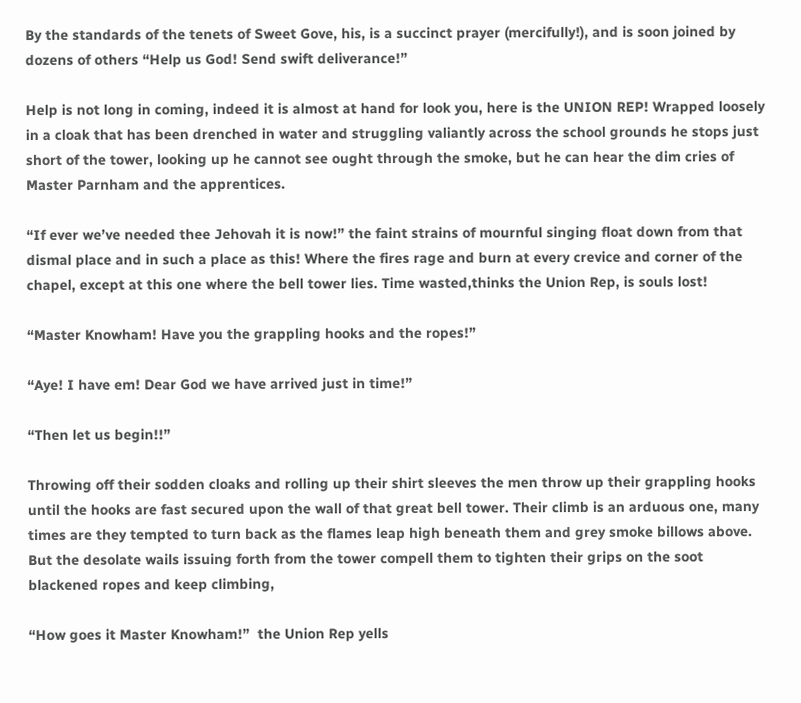By the standards of the tenets of Sweet Gove, his, is a succinct prayer (mercifully!), and is soon joined by dozens of others “Help us God! Send swift deliverance!”

Help is not long in coming, indeed it is almost at hand for look you, here is the UNION REP! Wrapped loosely in a cloak that has been drenched in water and struggling valiantly across the school grounds he stops just short of the tower, looking up he cannot see ought through the smoke, but he can hear the dim cries of Master Parnham and the apprentices.

“If ever we’ve needed thee Jehovah it is now!” the faint strains of mournful singing float down from that dismal place and in such a place as this! Where the fires rage and burn at every crevice and corner of the chapel, except at this one where the bell tower lies. Time wasted,thinks the Union Rep, is souls lost!

“Master Knowham! Have you the grappling hooks and the ropes!”

“Aye! I have em! Dear God we have arrived just in time!”

“Then let us begin!!”

Throwing off their sodden cloaks and rolling up their shirt sleeves the men throw up their grappling hooks until the hooks are fast secured upon the wall of that great bell tower. Their climb is an arduous one, many times are they tempted to turn back as the flames leap high beneath them and grey smoke billows above. But the desolate wails issuing forth from the tower compell them to tighten their grips on the soot blackened ropes and keep climbing,

“How goes it Master Knowham!”  the Union Rep yells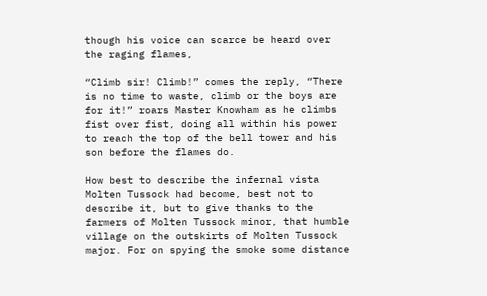though his voice can scarce be heard over the raging flames,

“Climb sir! Climb!” comes the reply, “There is no time to waste, climb or the boys are for it!” roars Master Knowham as he climbs fist over fist, doing all within his power to reach the top of the bell tower and his son before the flames do.

How best to describe the infernal vista Molten Tussock had become, best not to describe it, but to give thanks to the farmers of Molten Tussock minor, that humble village on the outskirts of Molten Tussock major. For on spying the smoke some distance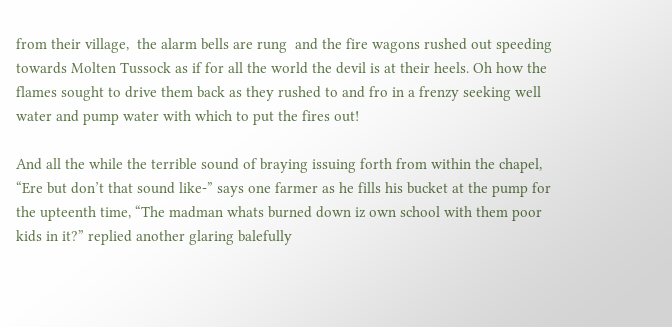from their village,  the alarm bells are rung  and the fire wagons rushed out speeding towards Molten Tussock as if for all the world the devil is at their heels. Oh how the flames sought to drive them back as they rushed to and fro in a frenzy seeking well water and pump water with which to put the fires out!

And all the while the terrible sound of braying issuing forth from within the chapel, “Ere but don’t that sound like-” says one farmer as he fills his bucket at the pump for the upteenth time, “The madman whats burned down iz own school with them poor kids in it?” replied another glaring balefully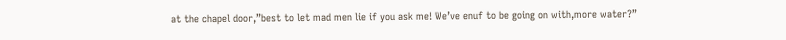at the chapel door,”best to let mad men lie if you ask me! We’ve enuf to be going on with,more water?”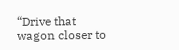“Drive that wagon closer to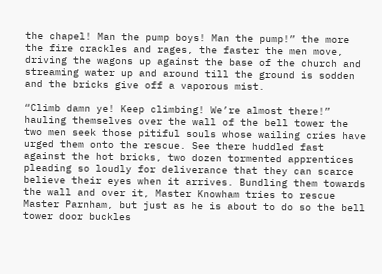the chapel! Man the pump boys! Man the pump!” the more the fire crackles and rages, the faster the men move, driving the wagons up against the base of the church and streaming water up and around till the ground is sodden and the bricks give off a vaporous mist.

“Climb damn ye! Keep climbing! We’re almost there!” hauling themselves over the wall of the bell tower the two men seek those pitiful souls whose wailing cries have urged them onto the rescue. See there huddled fast against the hot bricks, two dozen tormented apprentices pleading so loudly for deliverance that they can scarce believe their eyes when it arrives. Bundling them towards the wall and over it, Master Knowham tries to rescue Master Parnham, but just as he is about to do so the bell tower door buckles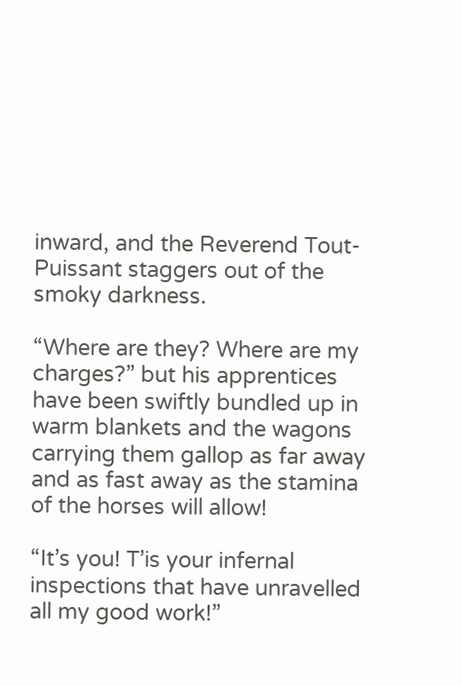inward, and the Reverend Tout-Puissant staggers out of the smoky darkness.

“Where are they? Where are my charges?” but his apprentices have been swiftly bundled up in warm blankets and the wagons carrying them gallop as far away and as fast away as the stamina of the horses will allow!

“It’s you! T’is your infernal inspections that have unravelled all my good work!”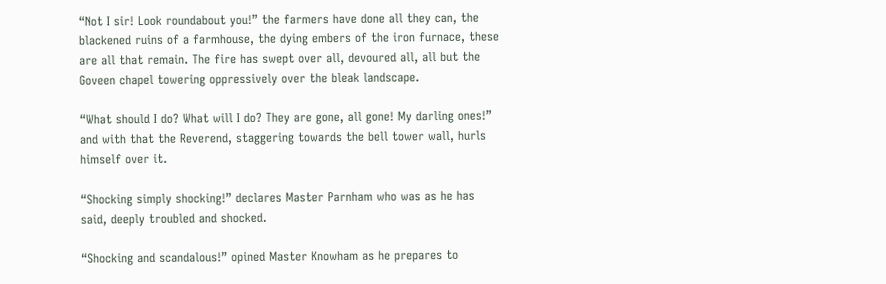“Not I sir! Look roundabout you!” the farmers have done all they can, the blackened ruins of a farmhouse, the dying embers of the iron furnace, these are all that remain. The fire has swept over all, devoured all, all but the Goveen chapel towering oppressively over the bleak landscape.

“What should I do? What will I do? They are gone, all gone! My darling ones!” and with that the Reverend, staggering towards the bell tower wall, hurls himself over it.

“Shocking simply shocking!” declares Master Parnham who was as he has said, deeply troubled and shocked.

“Shocking and scandalous!” opined Master Knowham as he prepares to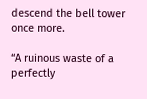descend the bell tower once more.

“A ruinous waste of a perfectly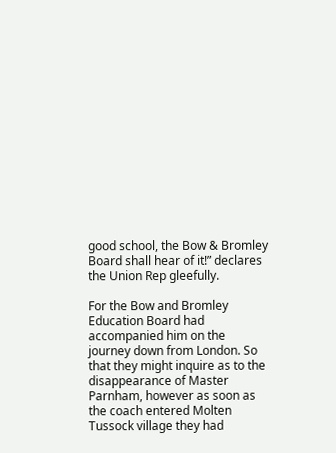good school, the Bow & Bromley Board shall hear of it!” declares the Union Rep gleefully.

For the Bow and Bromley Education Board had accompanied him on the journey down from London. So that they might inquire as to the disappearance of Master Parnham, however as soon as  the coach entered Molten Tussock village they had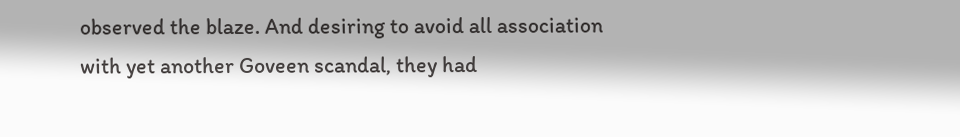observed the blaze. And desiring to avoid all association with yet another Goveen scandal, they had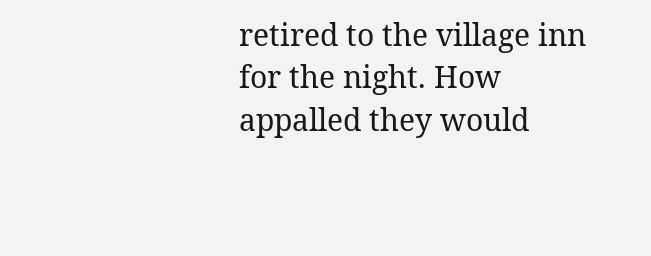retired to the village inn for the night. How appalled they would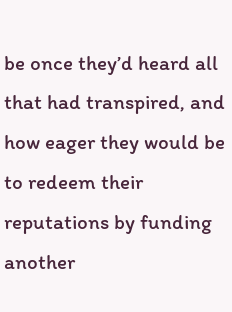be once they’d heard all that had transpired, and how eager they would be to redeem their reputations by funding another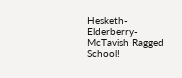Hesketh-Elderberry-McTavish Ragged School!